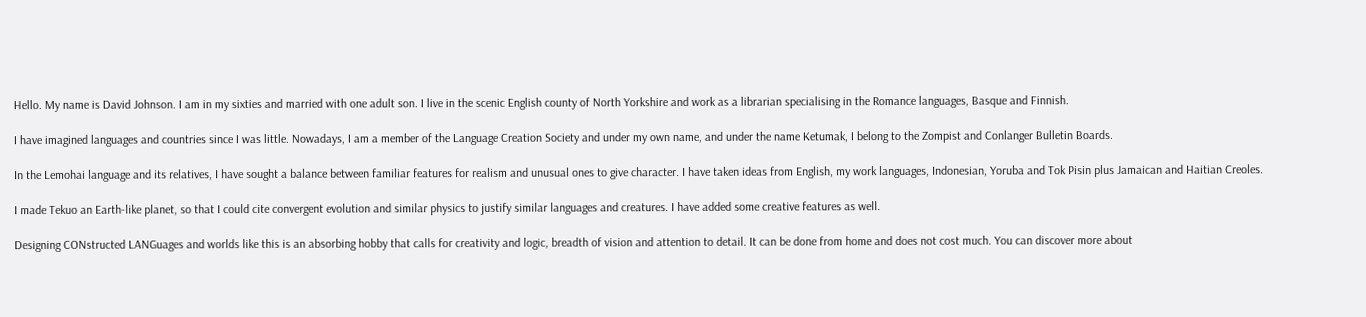Hello. My name is David Johnson. I am in my sixties and married with one adult son. I live in the scenic English county of North Yorkshire and work as a librarian specialising in the Romance languages, Basque and Finnish.

I have imagined languages and countries since I was little. Nowadays, I am a member of the Language Creation Society and under my own name, and under the name Ketumak, I belong to the Zompist and Conlanger Bulletin Boards.

In the Lemohai language and its relatives, I have sought a balance between familiar features for realism and unusual ones to give character. I have taken ideas from English, my work languages, Indonesian, Yoruba and Tok Pisin plus Jamaican and Haitian Creoles.

I made Tekuo an Earth-like planet, so that I could cite convergent evolution and similar physics to justify similar languages and creatures. I have added some creative features as well.

Designing CONstructed LANGuages and worlds like this is an absorbing hobby that calls for creativity and logic, breadth of vision and attention to detail. It can be done from home and does not cost much. You can discover more about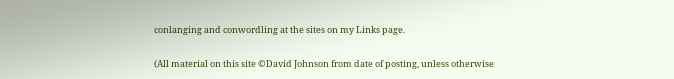conlanging and conwordling at the sites on my Links page.

(All material on this site ©David Johnson from date of posting, unless otherwise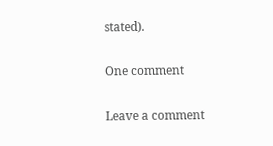stated).

One comment

Leave a comment